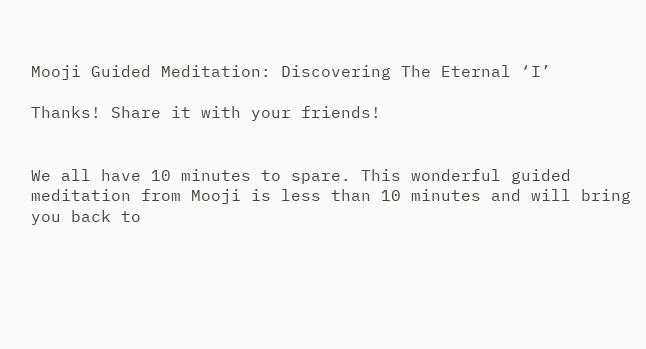Mooji Guided Meditation: Discovering The Eternal ‘I’

Thanks! Share it with your friends!


We all have 10 minutes to spare. This wonderful guided meditation from Mooji is less than 10 minutes and will bring you back to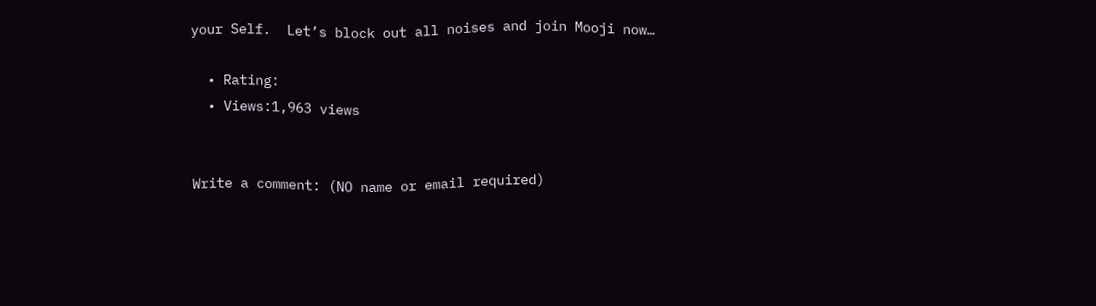your Self.  Let’s block out all noises and join Mooji now…

  • Rating:
  • Views:1,963 views


Write a comment: (NO name or email required)